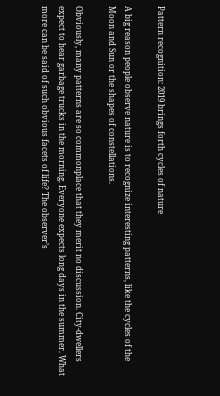Pattern recognition: 2019 brings forth cycles of nature

A big reason people observe nature is to recognize interesting patterns, like the cycles of the Moon and Sun or the shapes of constellations.

Obviously, many patterns are so commonplace that they merit no discussion. City-dwellers expect to hear garbage trucks in the morning. Everyone expects long days in the summer. What more can be said of such obvious facets of life? The observer’s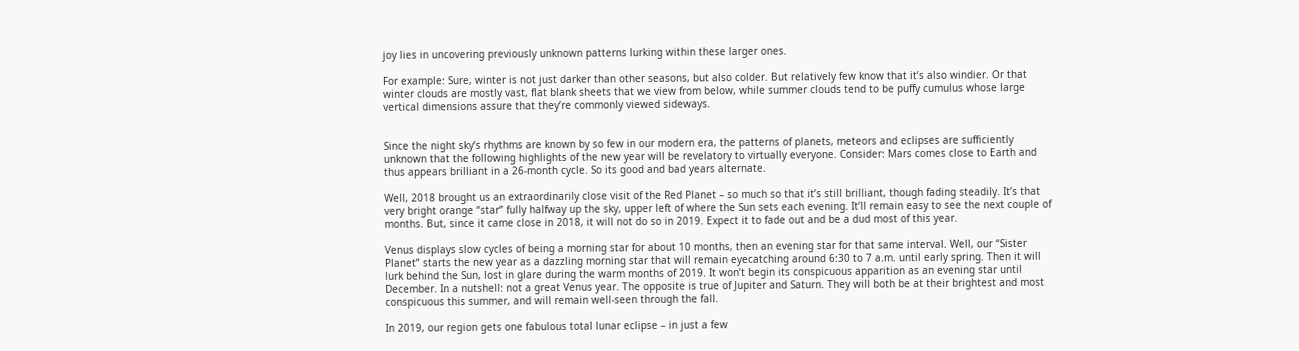joy lies in uncovering previously unknown patterns lurking within these larger ones.

For example: Sure, winter is not just darker than other seasons, but also colder. But relatively few know that it’s also windier. Or that winter clouds are mostly vast, flat blank sheets that we view from below, while summer clouds tend to be puffy cumulus whose large vertical dimensions assure that they’re commonly viewed sideways.


Since the night sky’s rhythms are known by so few in our modern era, the patterns of planets, meteors and eclipses are sufficiently unknown that the following highlights of the new year will be revelatory to virtually everyone. Consider: Mars comes close to Earth and thus appears brilliant in a 26-month cycle. So its good and bad years alternate.

Well, 2018 brought us an extraordinarily close visit of the Red Planet – so much so that it’s still brilliant, though fading steadily. It’s that very bright orange “star” fully halfway up the sky, upper left of where the Sun sets each evening. It’ll remain easy to see the next couple of months. But, since it came close in 2018, it will not do so in 2019. Expect it to fade out and be a dud most of this year.

Venus displays slow cycles of being a morning star for about 10 months, then an evening star for that same interval. Well, our “Sister Planet” starts the new year as a dazzling morning star that will remain eyecatching around 6:30 to 7 a.m. until early spring. Then it will lurk behind the Sun, lost in glare during the warm months of 2019. It won’t begin its conspicuous apparition as an evening star until December. In a nutshell: not a great Venus year. The opposite is true of Jupiter and Saturn. They will both be at their brightest and most conspicuous this summer, and will remain well-seen through the fall.

In 2019, our region gets one fabulous total lunar eclipse – in just a few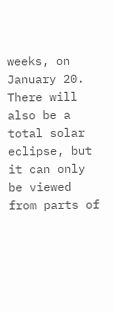weeks, on January 20. There will also be a total solar eclipse, but it can only be viewed from parts of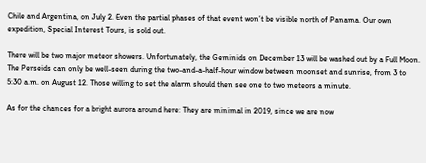Chile and Argentina, on July 2. Even the partial phases of that event won’t be visible north of Panama. Our own expedition, Special Interest Tours, is sold out.

There will be two major meteor showers. Unfortunately, the Geminids on December 13 will be washed out by a Full Moon. The Perseids can only be well-seen during the two-and-a-half-hour window between moonset and sunrise, from 3 to 5:30 a.m. on August 12. Those willing to set the alarm should then see one to two meteors a minute.

As for the chances for a bright aurora around here: They are minimal in 2019, since we are now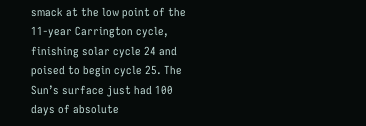smack at the low point of the 11-year Carrington cycle, finishing solar cycle 24 and poised to begin cycle 25. The Sun’s surface just had 100 days of absolute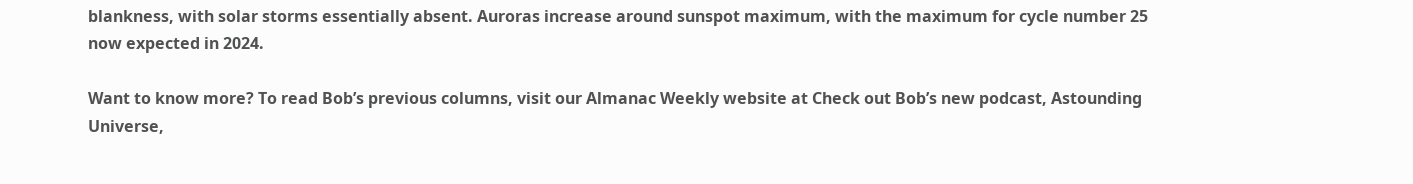blankness, with solar storms essentially absent. Auroras increase around sunspot maximum, with the maximum for cycle number 25 now expected in 2024.

Want to know more? To read Bob’s previous columns, visit our Almanac Weekly website at Check out Bob’s new podcast, Astounding Universe,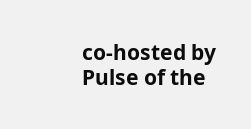co-hosted by Pulse of the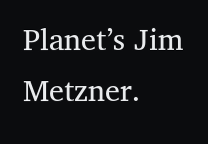Planet’s Jim Metzner.